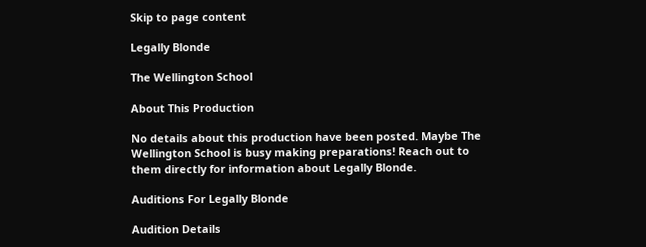Skip to page content

Legally Blonde

The Wellington School

About This Production

No details about this production have been posted. Maybe The Wellington School is busy making preparations! Reach out to them directly for information about Legally Blonde.

Auditions For Legally Blonde

Audition Details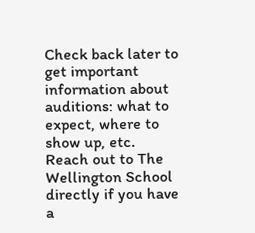Check back later to get important information about auditions: what to expect, where to show up, etc. Reach out to The Wellington School directly if you have a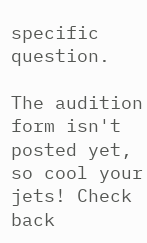specific question.

The audition form isn't posted yet, so cool your jets! Check back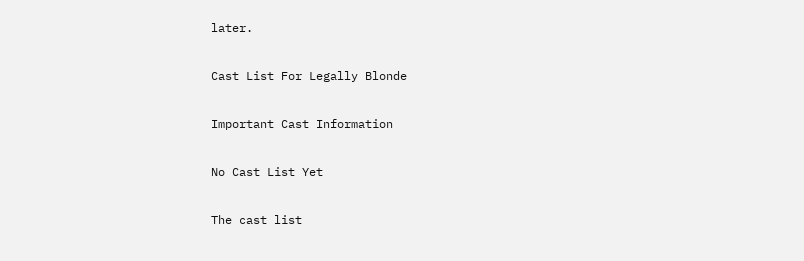later.

Cast List For Legally Blonde

Important Cast Information

No Cast List Yet

The cast list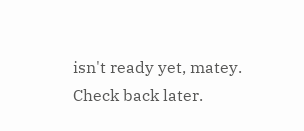isn't ready yet, matey. Check back later.